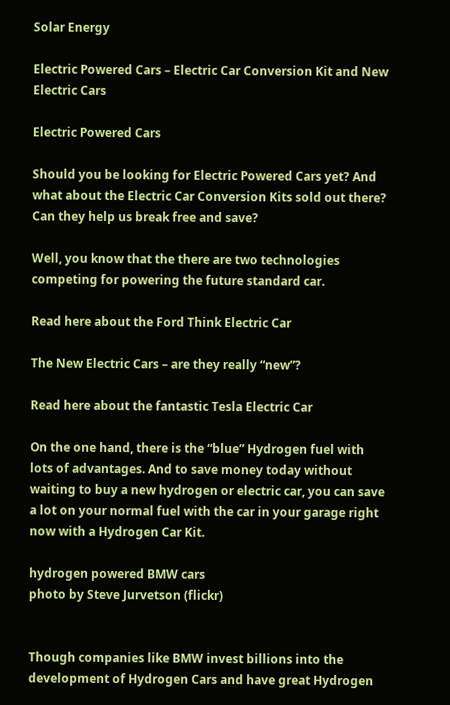Solar Energy

Electric Powered Cars – Electric Car Conversion Kit and New Electric Cars

Electric Powered Cars

Should you be looking for Electric Powered Cars yet? And what about the Electric Car Conversion Kits sold out there? Can they help us break free and save?

Well, you know that the there are two technologies competing for powering the future standard car.

Read here about the Ford Think Electric Car

The New Electric Cars – are they really “new”?

Read here about the fantastic Tesla Electric Car

On the one hand, there is the “blue” Hydrogen fuel with lots of advantages. And to save money today without waiting to buy a new hydrogen or electric car, you can save a lot on your normal fuel with the car in your garage right now with a Hydrogen Car Kit.

hydrogen powered BMW cars
photo by Steve Jurvetson (flickr)


Though companies like BMW invest billions into the development of Hydrogen Cars and have great Hydrogen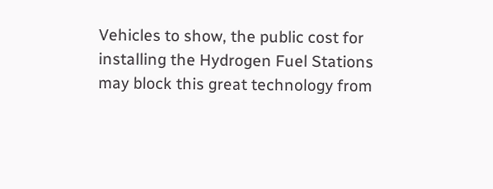Vehicles to show, the public cost for installing the Hydrogen Fuel Stations may block this great technology from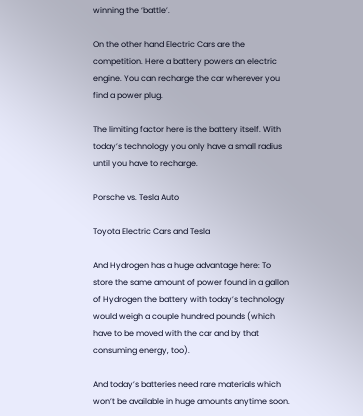winning the ‘battle’.

On the other hand Electric Cars are the competition. Here a battery powers an electric engine. You can recharge the car wherever you find a power plug.

The limiting factor here is the battery itself. With today’s technology you only have a small radius until you have to recharge.

Porsche vs. Tesla Auto

Toyota Electric Cars and Tesla

And Hydrogen has a huge advantage here: To store the same amount of power found in a gallon of Hydrogen the battery with today’s technology would weigh a couple hundred pounds (which have to be moved with the car and by that consuming energy, too).

And today’s batteries need rare materials which won’t be available in huge amounts anytime soon.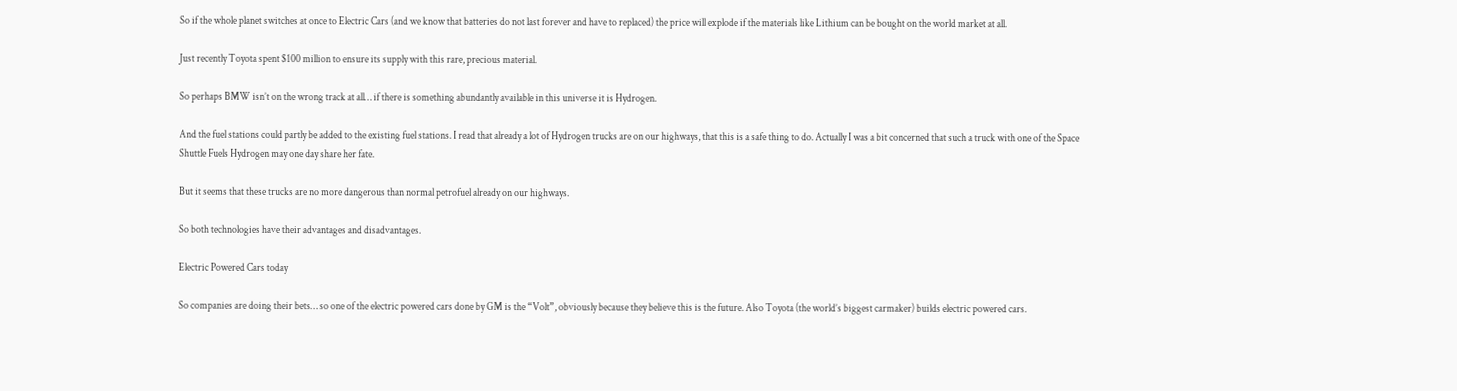So if the whole planet switches at once to Electric Cars (and we know that batteries do not last forever and have to replaced) the price will explode if the materials like Lithium can be bought on the world market at all.

Just recently Toyota spent $100 million to ensure its supply with this rare, precious material.

So perhaps BMW isn’t on the wrong track at all… if there is something abundantly available in this universe it is Hydrogen.

And the fuel stations could partly be added to the existing fuel stations. I read that already a lot of Hydrogen trucks are on our highways, that this is a safe thing to do. Actually I was a bit concerned that such a truck with one of the Space Shuttle Fuels Hydrogen may one day share her fate.

But it seems that these trucks are no more dangerous than normal petrofuel already on our highways.

So both technologies have their advantages and disadvantages.

Electric Powered Cars today

So companies are doing their bets… so one of the electric powered cars done by GM is the “Volt”, obviously because they believe this is the future. Also Toyota (the world’s biggest carmaker) builds electric powered cars.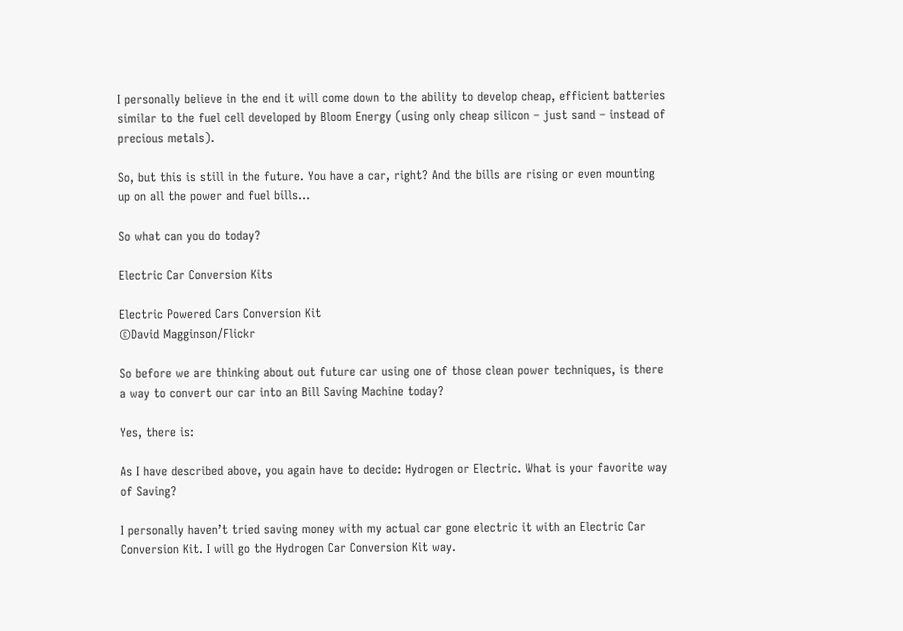I personally believe in the end it will come down to the ability to develop cheap, efficient batteries similar to the fuel cell developed by Bloom Energy (using only cheap silicon – just sand – instead of precious metals).

So, but this is still in the future. You have a car, right? And the bills are rising or even mounting up on all the power and fuel bills…

So what can you do today?

Electric Car Conversion Kits

Electric Powered Cars Conversion Kit
©David Magginson/Flickr

So before we are thinking about out future car using one of those clean power techniques, is there a way to convert our car into an Bill Saving Machine today?

Yes, there is:

As I have described above, you again have to decide: Hydrogen or Electric. What is your favorite way of Saving?

I personally haven’t tried saving money with my actual car gone electric it with an Electric Car Conversion Kit. I will go the Hydrogen Car Conversion Kit way.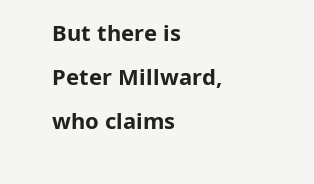But there is Peter Millward, who claims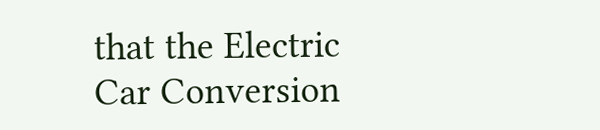that the Electric Car Conversion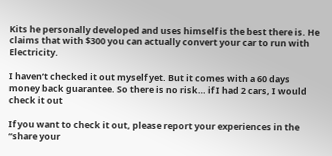Kits he personally developed and uses himself is the best there is. He claims that with $300 you can actually convert your car to run with Electricity.

I haven’t checked it out myself yet. But it comes with a 60 days money back guarantee. So there is no risk… if I had 2 cars, I would check it out

If you want to check it out, please report your experiences in the “share your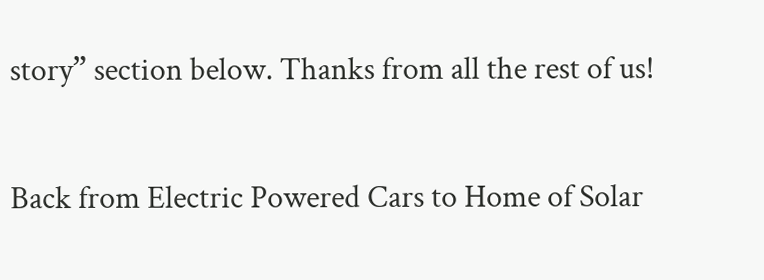story” section below. Thanks from all the rest of us!

Back from Electric Powered Cars to Home of Solar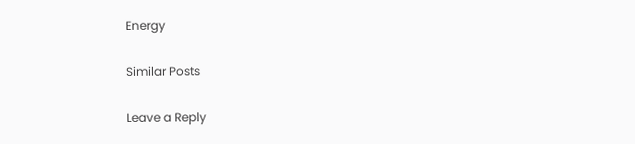Energy

Similar Posts

Leave a Reply